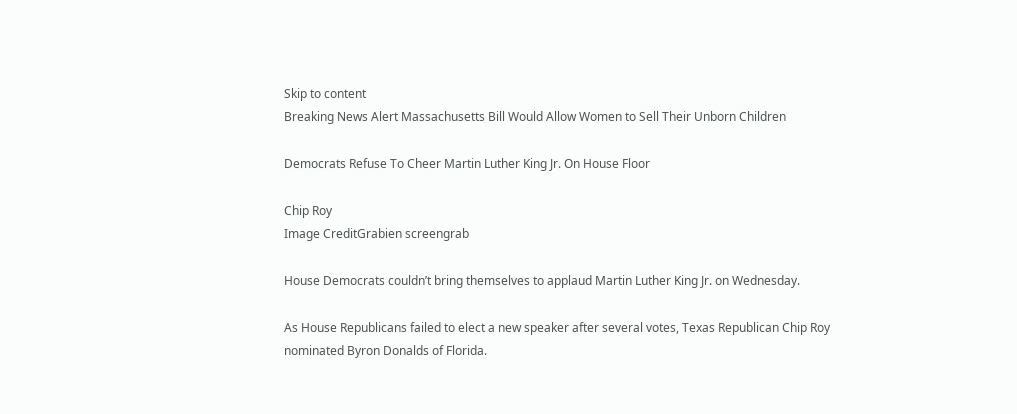Skip to content
Breaking News Alert Massachusetts Bill Would Allow Women to Sell Their Unborn Children

Democrats Refuse To Cheer Martin Luther King Jr. On House Floor

Chip Roy
Image CreditGrabien screengrab

House Democrats couldn’t bring themselves to applaud Martin Luther King Jr. on Wednesday.

As House Republicans failed to elect a new speaker after several votes, Texas Republican Chip Roy nominated Byron Donalds of Florida.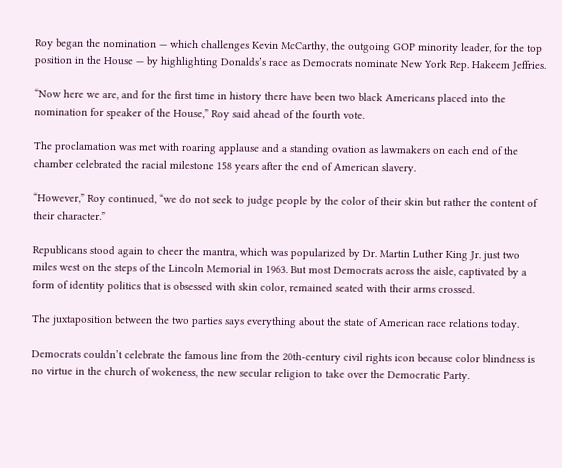Roy began the nomination — which challenges Kevin McCarthy, the outgoing GOP minority leader, for the top position in the House — by highlighting Donalds’s race as Democrats nominate New York Rep. Hakeem Jeffries.

“Now here we are, and for the first time in history there have been two black Americans placed into the nomination for speaker of the House,” Roy said ahead of the fourth vote.

The proclamation was met with roaring applause and a standing ovation as lawmakers on each end of the chamber celebrated the racial milestone 158 years after the end of American slavery.

“However,” Roy continued, “we do not seek to judge people by the color of their skin but rather the content of their character.”

Republicans stood again to cheer the mantra, which was popularized by Dr. Martin Luther King Jr. just two miles west on the steps of the Lincoln Memorial in 1963. But most Democrats across the aisle, captivated by a form of identity politics that is obsessed with skin color, remained seated with their arms crossed.

The juxtaposition between the two parties says everything about the state of American race relations today.

Democrats couldn’t celebrate the famous line from the 20th-century civil rights icon because color blindness is no virtue in the church of wokeness, the new secular religion to take over the Democratic Party.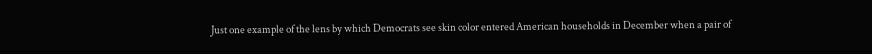Just one example of the lens by which Democrats see skin color entered American households in December when a pair of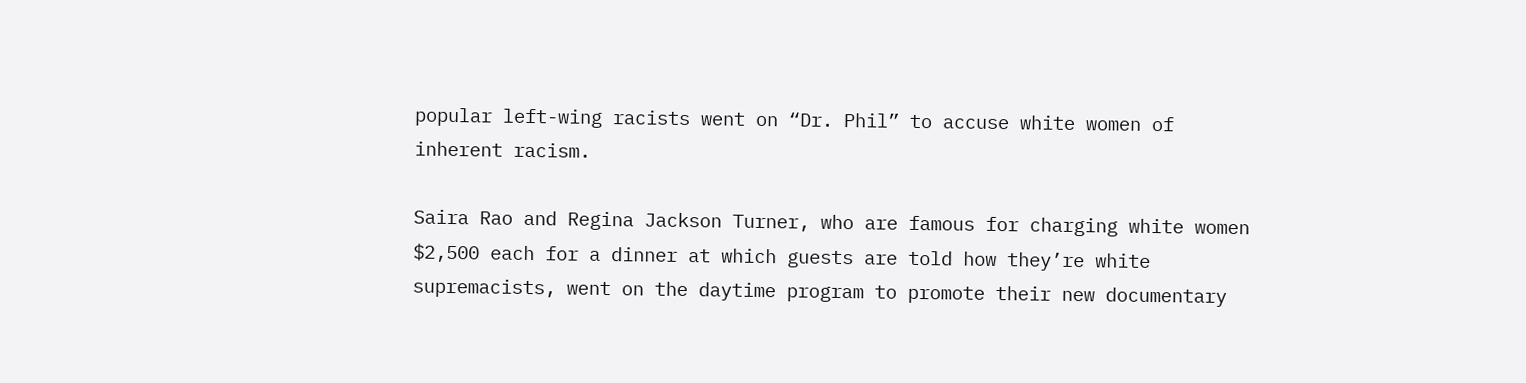popular left-wing racists went on “Dr. Phil” to accuse white women of inherent racism.

Saira Rao and Regina Jackson Turner, who are famous for charging white women $2,500 each for a dinner at which guests are told how they’re white supremacists, went on the daytime program to promote their new documentary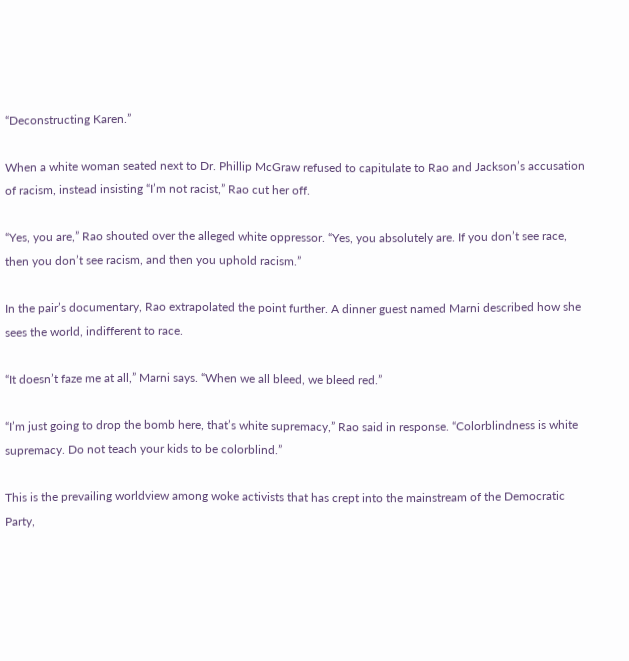“Deconstructing Karen.”

When a white woman seated next to Dr. Phillip McGraw refused to capitulate to Rao and Jackson’s accusation of racism, instead insisting “I’m not racist,” Rao cut her off.

“Yes, you are,” Rao shouted over the alleged white oppressor. “Yes, you absolutely are. If you don’t see race, then you don’t see racism, and then you uphold racism.”

In the pair’s documentary, Rao extrapolated the point further. A dinner guest named Marni described how she sees the world, indifferent to race.

“It doesn’t faze me at all,” Marni says. “When we all bleed, we bleed red.”

“I’m just going to drop the bomb here, that’s white supremacy,” Rao said in response. “Colorblindness is white supremacy. Do not teach your kids to be colorblind.”

This is the prevailing worldview among woke activists that has crept into the mainstream of the Democratic Party,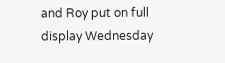and Roy put on full display Wednesday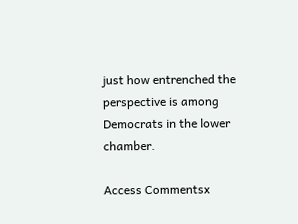just how entrenched the perspective is among Democrats in the lower chamber.

Access Commentsx